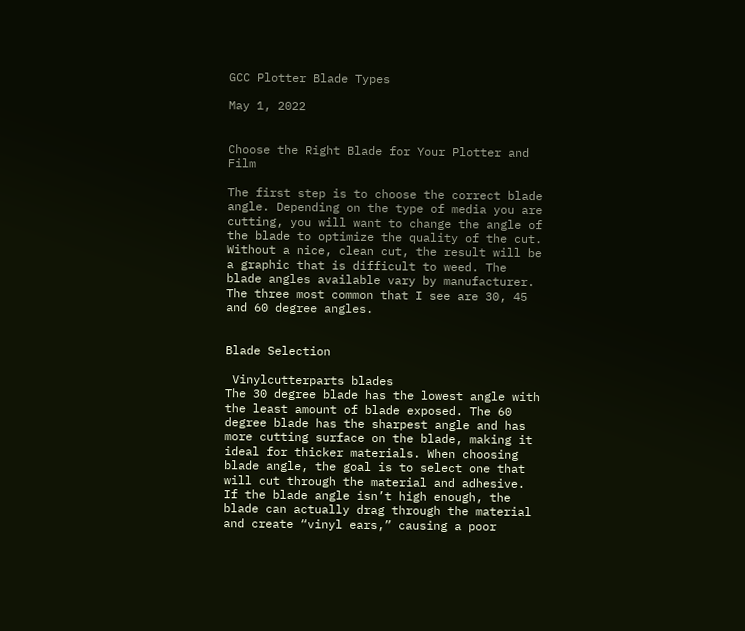GCC Plotter Blade Types

May 1, 2022


Choose the Right Blade for Your Plotter and Film

The first step is to choose the correct blade angle. Depending on the type of media you are cutting, you will want to change the angle of the blade to optimize the quality of the cut. Without a nice, clean cut, the result will be a graphic that is difficult to weed. The blade angles available vary by manufacturer. The three most common that I see are 30, 45 and 60 degree angles.


Blade Selection

 Vinylcutterparts blades
The 30 degree blade has the lowest angle with the least amount of blade exposed. The 60 degree blade has the sharpest angle and has more cutting surface on the blade, making it ideal for thicker materials. When choosing blade angle, the goal is to select one that will cut through the material and adhesive. If the blade angle isn’t high enough, the blade can actually drag through the material and create “vinyl ears,” causing a poor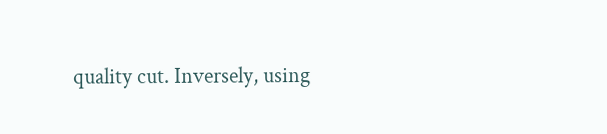quality cut. Inversely, using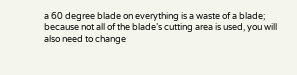a 60 degree blade on everything is a waste of a blade; because not all of the blade’s cutting area is used, you will also need to change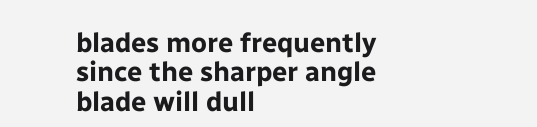blades more frequently since the sharper angle blade will dull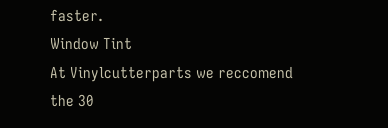faster.
Window Tint
At Vinylcutterparts we reccomend the 30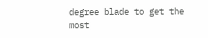degree blade to get the most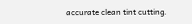accurate clean tint cutting.